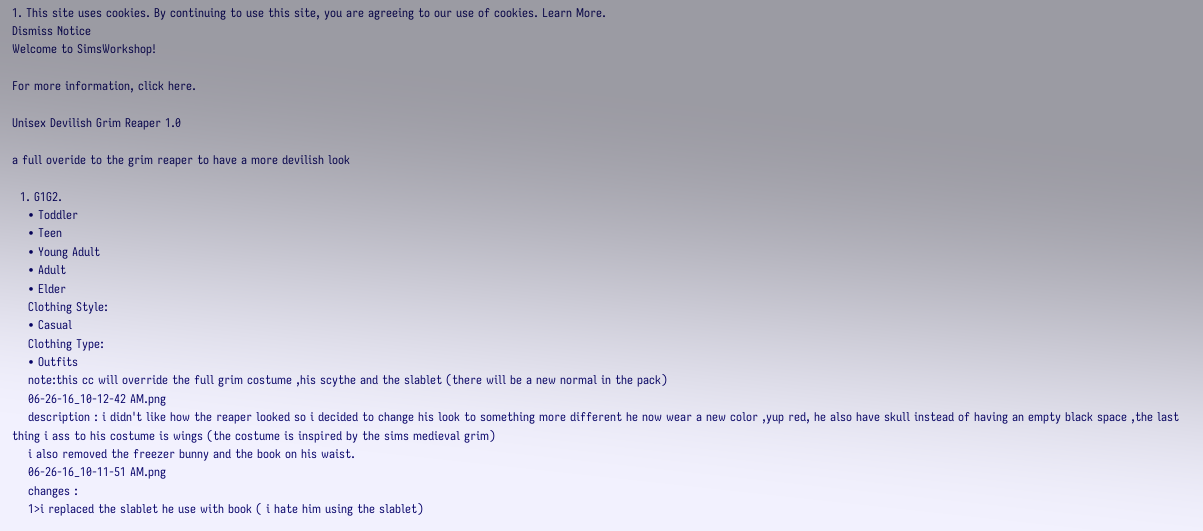1. This site uses cookies. By continuing to use this site, you are agreeing to our use of cookies. Learn More.
Dismiss Notice
Welcome to SimsWorkshop!

For more information, click here.

Unisex Devilish Grim Reaper 1.0

a full overide to the grim reaper to have a more devilish look

  1. G1G2.
    • Toddler
    • Teen
    • Young Adult
    • Adult
    • Elder
    Clothing Style:
    • Casual
    Clothing Type:
    • Outfits
    note:this cc will override the full grim costume ,his scythe and the slablet (there will be a new normal in the pack)
    06-26-16_10-12-42 AM.png
    description : i didn't like how the reaper looked so i decided to change his look to something more different he now wear a new color ,yup red, he also have skull instead of having an empty black space ,the last thing i ass to his costume is wings (the costume is inspired by the sims medieval grim)
    i also removed the freezer bunny and the book on his waist.
    06-26-16_10-11-51 AM.png
    changes :
    1>i replaced the slablet he use with book ( i hate him using the slablet)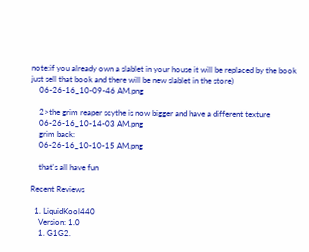note:if you already own a slablet in your house it will be replaced by the book just sell that book and there will be new slablet in the store)
    06-26-16_10-09-46 AM.png

    2>the grim reaper scythe is now bigger and have a different texture
    06-26-16_10-14-03 AM.png
    grim back:
    06-26-16_10-10-15 AM.png

    that's all have fun

Recent Reviews

  1. LiquidKool440
    Version: 1.0
    1. G1G2.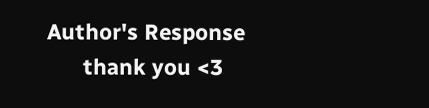Author's Response
      thank you <3